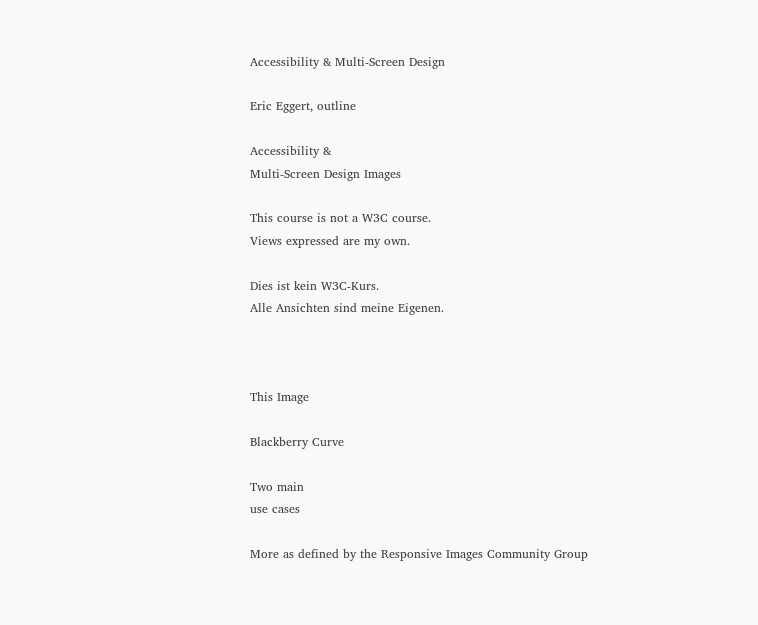Accessibility & Multi-Screen Design

Eric Eggert, outline

Accessibility &
Multi-Screen Design Images

This course is not a W3C course.
Views expressed are my own.

Dies ist kein W3C-Kurs.
Alle Ansichten sind meine Eigenen.



This Image

Blackberry Curve

Two main
use cases

More as defined by the Responsive Images Community Group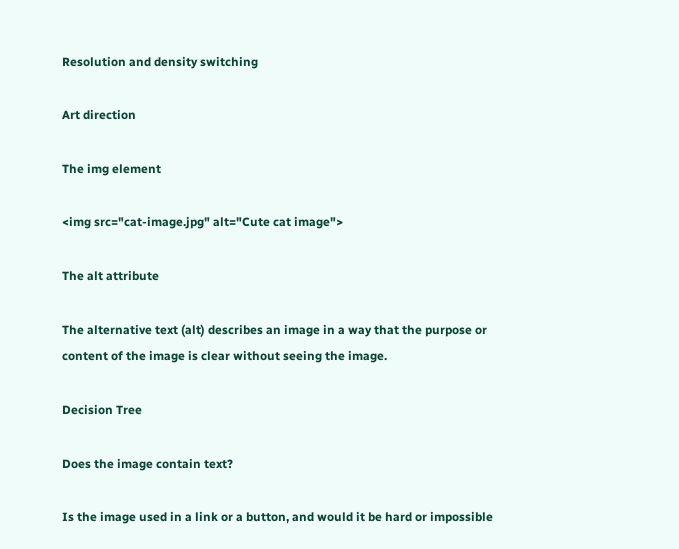Resolution and density switching

Art direction

The img element

<img src="cat-image.jpg" alt="Cute cat image">

The alt attribute

The alternative text (alt) describes an image in a way that the purpose or content of the image is clear without seeing the image.

Decision Tree

Does the image contain text?

Is the image used in a link or a button, and would it be hard or impossible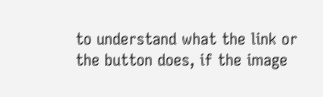to understand what the link or the button does, if the image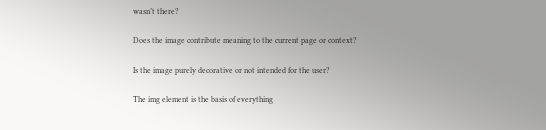wasn’t there?

Does the image contribute meaning to the current page or context?

Is the image purely decorative or not intended for the user?

The img element is the basis of everything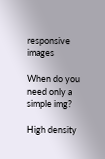responsive images

When do you need only a simple img?

High density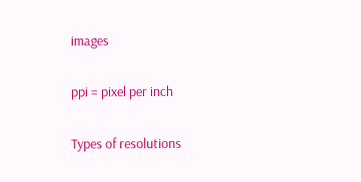images

ppi = pixel per inch

Types of resolutions